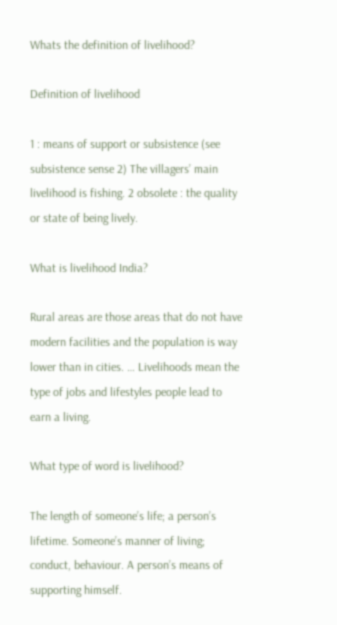Whats the definition of livelihood?

Definition of livelihood

1 : means of support or subsistence (see subsistence sense 2) The villagers’ main livelihood is fishing. 2 obsolete : the quality or state of being lively.

What is livelihood India?

Rural areas are those areas that do not have modern facilities and the population is way lower than in cities. … Livelihoods mean the type of jobs and lifestyles people lead to earn a living.

What type of word is livelihood?

The length of someone’s life; a person’s lifetime. Someone’s manner of living; conduct, behaviour. A person’s means of supporting himself.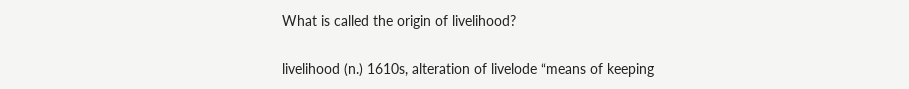What is called the origin of livelihood?

livelihood (n.) 1610s, alteration of livelode “means of keeping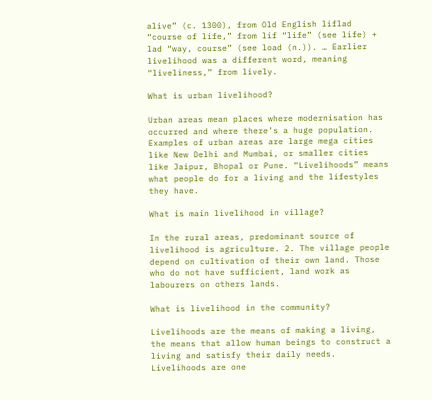alive” (c. 1300), from Old English liflad “course of life,” from lif “life” (see life) + lad “way, course” (see load (n.)). … Earlier livelihood was a different word, meaning “liveliness,” from lively.

What is urban livelihood?

Urban areas mean places where modernisation has occurred and where there’s a huge population. Examples of urban areas are large mega cities like New Delhi and Mumbai, or smaller cities like Jaipur, Bhopal or Pune. “Livelihoods” means what people do for a living and the lifestyles they have.

What is main livelihood in village?

In the rural areas, predominant source of livelihood is agriculture. 2. The village people depend on cultivation of their own land. Those who do not have sufficient, land work as labourers on others lands.

What is livelihood in the community?

Livelihoods are the means of making a living, the means that allow human beings to construct a living and satisfy their daily needs. Livelihoods are one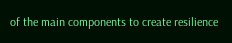of the main components to create resilience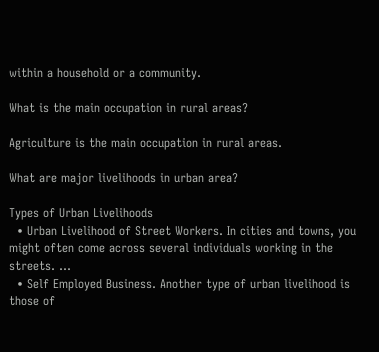within a household or a community.

What is the main occupation in rural areas?

Agriculture is the main occupation in rural areas.

What are major livelihoods in urban area?

Types of Urban Livelihoods
  • Urban Livelihood of Street Workers. In cities and towns, you might often come across several individuals working in the streets. …
  • Self Employed Business. Another type of urban livelihood is those of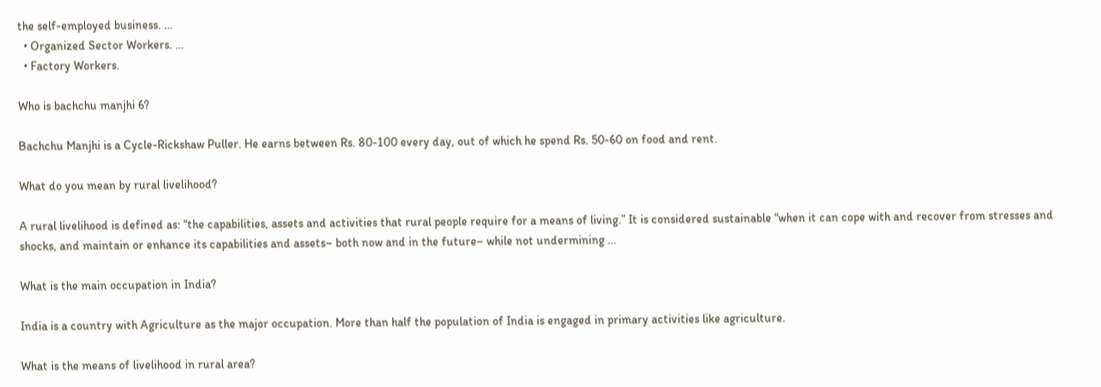the self-employed business. …
  • Organized Sector Workers. …
  • Factory Workers.

Who is bachchu manjhi 6?

Bachchu Manjhi is a Cycle-Rickshaw Puller. He earns between Rs. 80-100 every day, out of which he spend Rs. 50-60 on food and rent.

What do you mean by rural livelihood?

A rural livelihood is defined as: “the capabilities, assets and activities that rural people require for a means of living.” It is considered sustainable “when it can cope with and recover from stresses and shocks, and maintain or enhance its capabilities and assets– both now and in the future– while not undermining …

What is the main occupation in India?

India is a country with Agriculture as the major occupation. More than half the population of India is engaged in primary activities like agriculture.

What is the means of livelihood in rural area?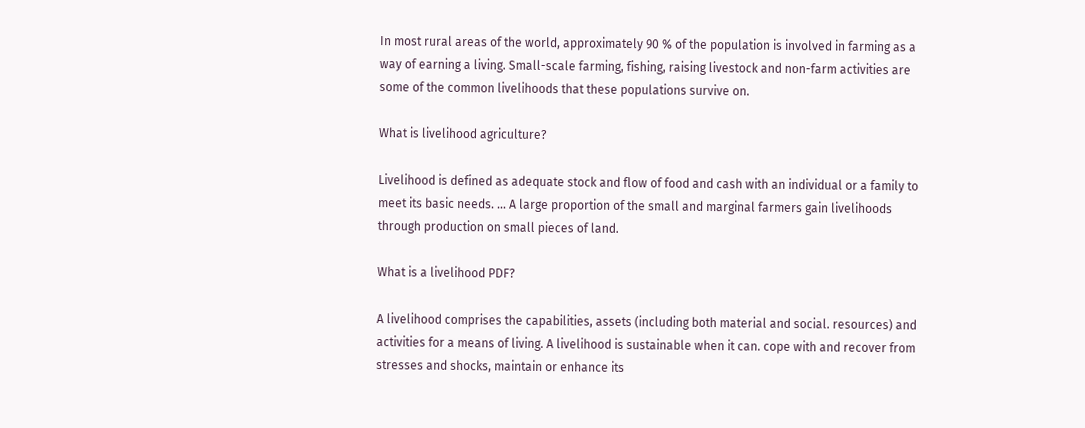In most rural areas of the world, approximately 90 % of the population is involved in farming as a way of earning a living. Small-scale farming, fishing, raising livestock and non-farm activities are some of the common livelihoods that these populations survive on.

What is livelihood agriculture?

Livelihood is defined as adequate stock and flow of food and cash with an individual or a family to meet its basic needs. … A large proportion of the small and marginal farmers gain livelihoods through production on small pieces of land.

What is a livelihood PDF?

A livelihood comprises the capabilities, assets (including both material and social. resources) and activities for a means of living. A livelihood is sustainable when it can. cope with and recover from stresses and shocks, maintain or enhance its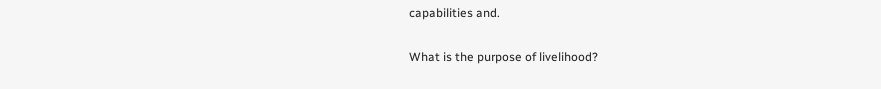capabilities and.

What is the purpose of livelihood?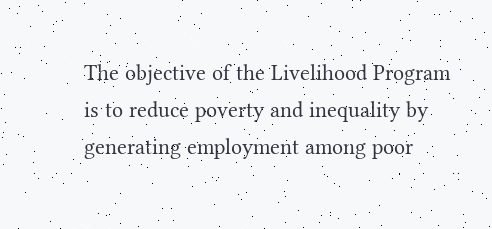The objective of the Livelihood Program is to reduce poverty and inequality by generating employment among poor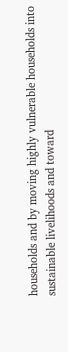households and by moving highly vulnerable households into sustainable livelihoods and toward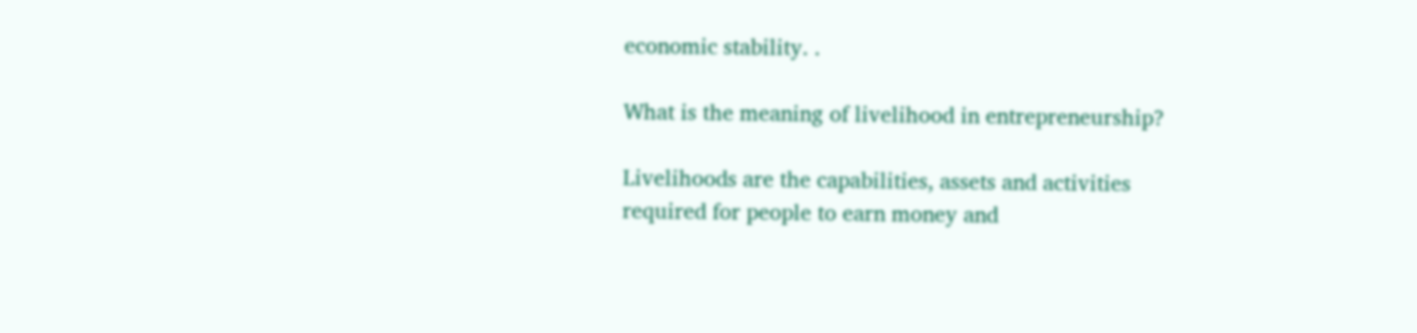economic stability. .

What is the meaning of livelihood in entrepreneurship?

Livelihoods are the capabilities, assets and activities required for people to earn money and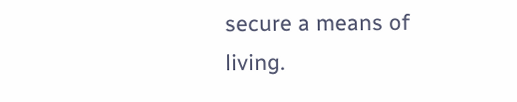secure a means of living.